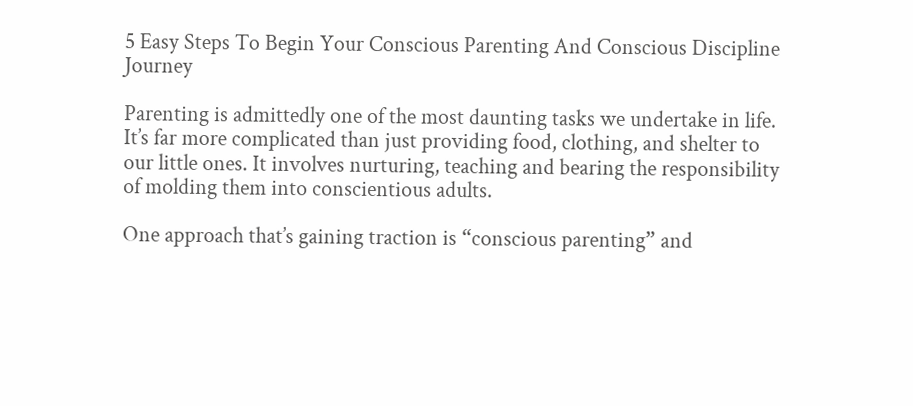5 Easy Steps To Begin Your Conscious Parenting And Conscious Discipline Journey

Parenting is admittedly one of the most daunting tasks we undertake in life. It’s far more complicated than just providing food, clothing, and shelter to our little ones. It involves nurturing, teaching and bearing the responsibility of molding them into conscientious adults.

One approach that’s gaining traction is “conscious parenting” and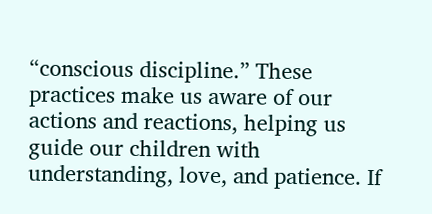“conscious discipline.” These practices make us aware of our actions and reactions, helping us guide our children with understanding, love, and patience. If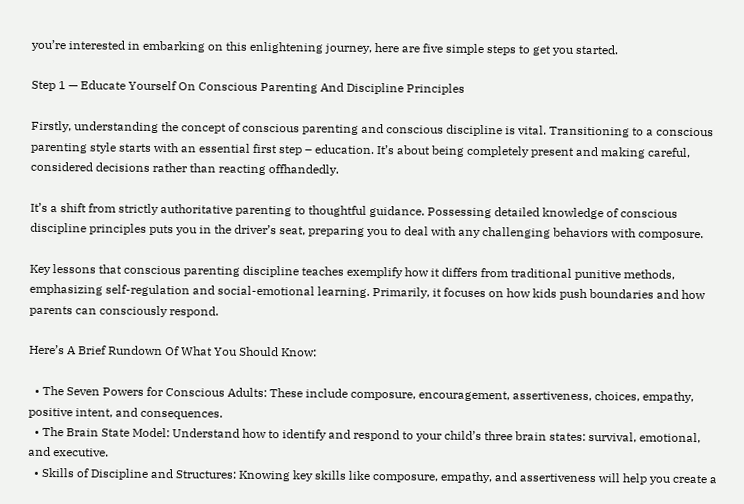you’re interested in embarking on this enlightening journey, here are five simple steps to get you started.

Step 1 — Educate Yourself On Conscious Parenting And Discipline Principles

Firstly, understanding the concept of conscious parenting and conscious discipline is vital. Transitioning to a conscious parenting style starts with an essential first step – education. It’s about being completely present and making careful, considered decisions rather than reacting offhandedly.

It’s a shift from strictly authoritative parenting to thoughtful guidance. Possessing detailed knowledge of conscious discipline principles puts you in the driver’s seat, preparing you to deal with any challenging behaviors with composure.

Key lessons that conscious parenting discipline teaches exemplify how it differs from traditional punitive methods, emphasizing self-regulation and social-emotional learning. Primarily, it focuses on how kids push boundaries and how parents can consciously respond.

Here’s A Brief Rundown Of What You Should Know:

  • The Seven Powers for Conscious Adults: These include composure, encouragement, assertiveness, choices, empathy, positive intent, and consequences.
  • The Brain State Model: Understand how to identify and respond to your child’s three brain states: survival, emotional, and executive.
  • Skills of Discipline and Structures: Knowing key skills like composure, empathy, and assertiveness will help you create a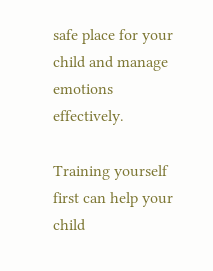safe place for your child and manage emotions effectively.

Training yourself first can help your child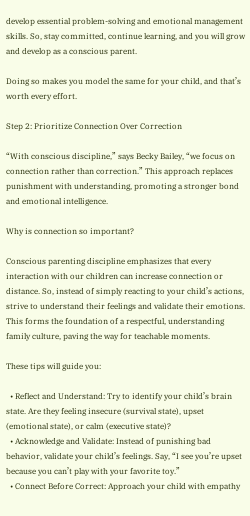develop essential problem-solving and emotional management skills. So, stay committed, continue learning, and you will grow and develop as a conscious parent.

Doing so makes you model the same for your child, and that’s worth every effort.

Step 2: Prioritize Connection Over Correction

“With conscious discipline,” says Becky Bailey, “we focus on connection rather than correction.” This approach replaces punishment with understanding, promoting a stronger bond and emotional intelligence.

Why is connection so important?

Conscious parenting discipline emphasizes that every interaction with our children can increase connection or distance. So, instead of simply reacting to your child’s actions, strive to understand their feelings and validate their emotions. This forms the foundation of a respectful, understanding family culture, paving the way for teachable moments.

These tips will guide you:

  • Reflect and Understand: Try to identify your child’s brain state. Are they feeling insecure (survival state), upset (emotional state), or calm (executive state)?
  • Acknowledge and Validate: Instead of punishing bad behavior, validate your child’s feelings. Say, “I see you’re upset because you can’t play with your favorite toy.”
  • Connect Before Correct: Approach your child with empathy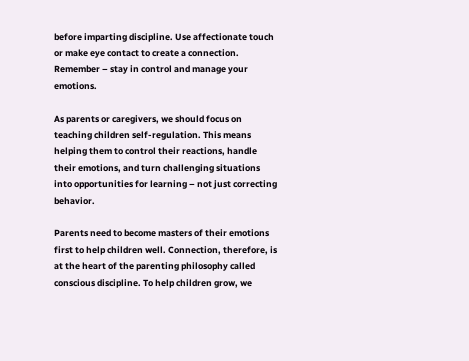before imparting discipline. Use affectionate touch or make eye contact to create a connection. Remember – stay in control and manage your emotions.

As parents or caregivers, we should focus on teaching children self-regulation. This means helping them to control their reactions, handle their emotions, and turn challenging situations into opportunities for learning – not just correcting behavior.

Parents need to become masters of their emotions first to help children well. Connection, therefore, is at the heart of the parenting philosophy called conscious discipline. To help children grow, we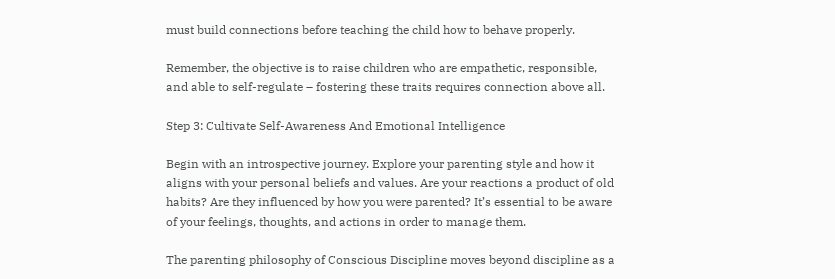must build connections before teaching the child how to behave properly.

Remember, the objective is to raise children who are empathetic, responsible, and able to self-regulate – fostering these traits requires connection above all.

Step 3: Cultivate Self-Awareness And Emotional Intelligence

Begin with an introspective journey. Explore your parenting style and how it aligns with your personal beliefs and values. Are your reactions a product of old habits? Are they influenced by how you were parented? It’s essential to be aware of your feelings, thoughts, and actions in order to manage them.

The parenting philosophy of Conscious Discipline moves beyond discipline as a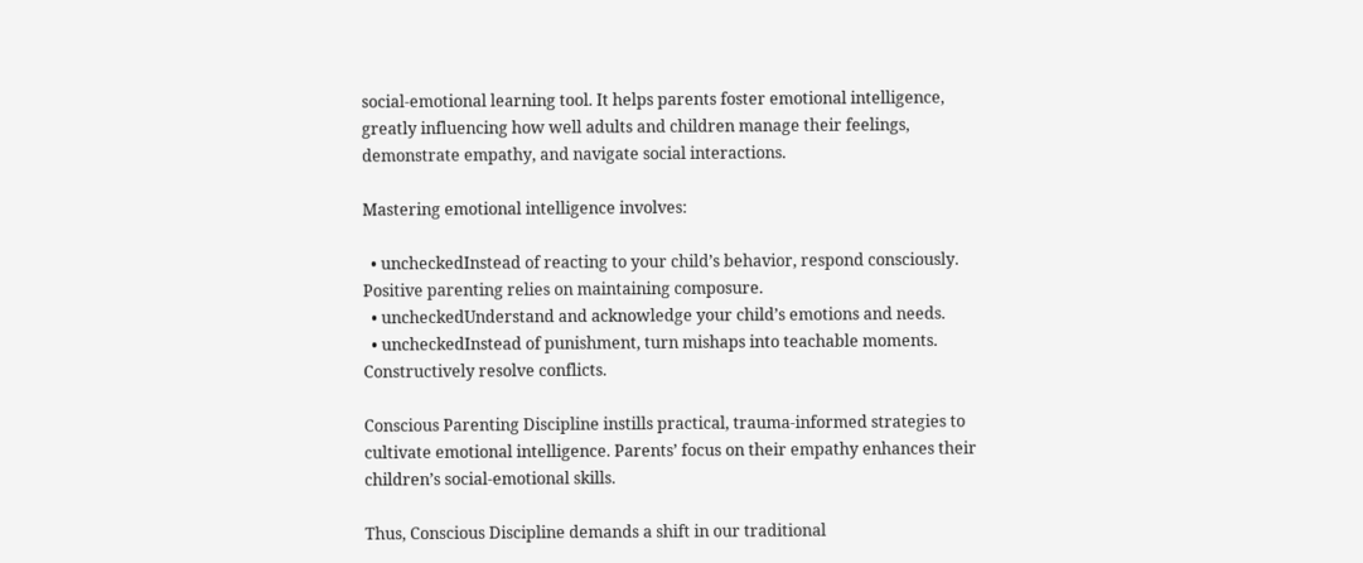social-emotional learning tool. It helps parents foster emotional intelligence, greatly influencing how well adults and children manage their feelings, demonstrate empathy, and navigate social interactions.

Mastering emotional intelligence involves:

  • uncheckedInstead of reacting to your child’s behavior, respond consciously. Positive parenting relies on maintaining composure.
  • uncheckedUnderstand and acknowledge your child’s emotions and needs.
  • uncheckedInstead of punishment, turn mishaps into teachable moments. Constructively resolve conflicts.

Conscious Parenting Discipline instills practical, trauma-informed strategies to cultivate emotional intelligence. Parents’ focus on their empathy enhances their children’s social-emotional skills.

Thus, Conscious Discipline demands a shift in our traditional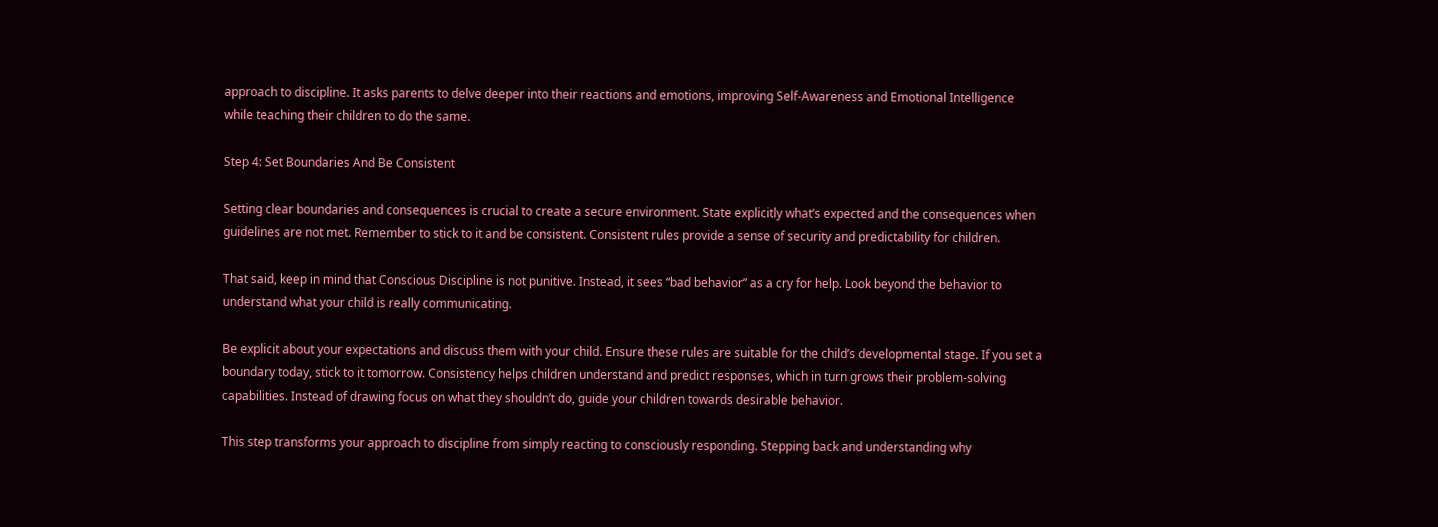approach to discipline. It asks parents to delve deeper into their reactions and emotions, improving Self-Awareness and Emotional Intelligence while teaching their children to do the same.

Step 4: Set Boundaries And Be Consistent

Setting clear boundaries and consequences is crucial to create a secure environment. State explicitly what’s expected and the consequences when guidelines are not met. Remember to stick to it and be consistent. Consistent rules provide a sense of security and predictability for children.

That said, keep in mind that Conscious Discipline is not punitive. Instead, it sees “bad behavior” as a cry for help. Look beyond the behavior to understand what your child is really communicating.

Be explicit about your expectations and discuss them with your child. Ensure these rules are suitable for the child’s developmental stage. If you set a boundary today, stick to it tomorrow. Consistency helps children understand and predict responses, which in turn grows their problem-solving capabilities. Instead of drawing focus on what they shouldn’t do, guide your children towards desirable behavior.

This step transforms your approach to discipline from simply reacting to consciously responding. Stepping back and understanding why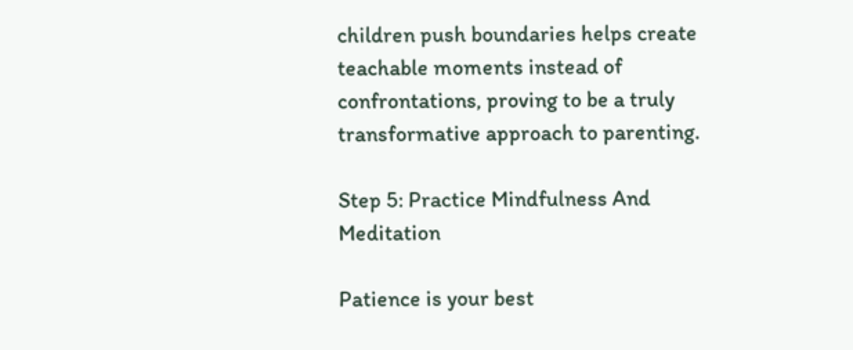children push boundaries helps create teachable moments instead of confrontations, proving to be a truly transformative approach to parenting.

Step 5: Practice Mindfulness And Meditation

Patience is your best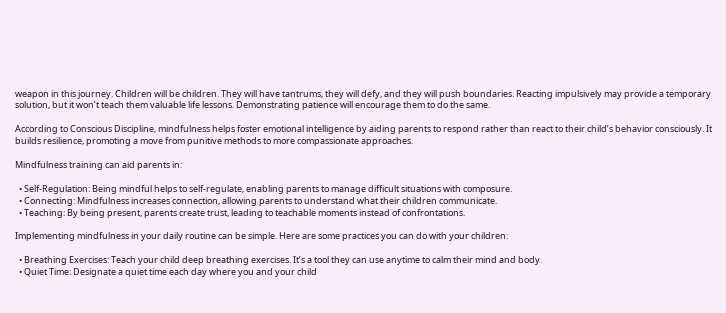weapon in this journey. Children will be children. They will have tantrums, they will defy, and they will push boundaries. Reacting impulsively may provide a temporary solution, but it won’t teach them valuable life lessons. Demonstrating patience will encourage them to do the same.

According to Conscious Discipline, mindfulness helps foster emotional intelligence by aiding parents to respond rather than react to their child’s behavior consciously. It builds resilience, promoting a move from punitive methods to more compassionate approaches.

Mindfulness training can aid parents in:

  • Self-Regulation: Being mindful helps to self-regulate, enabling parents to manage difficult situations with composure.
  • Connecting: Mindfulness increases connection, allowing parents to understand what their children communicate.
  • Teaching: By being present, parents create trust, leading to teachable moments instead of confrontations.

Implementing mindfulness in your daily routine can be simple. Here are some practices you can do with your children:

  • Breathing Exercises: Teach your child deep breathing exercises. It’s a tool they can use anytime to calm their mind and body.
  • Quiet Time: Designate a quiet time each day where you and your child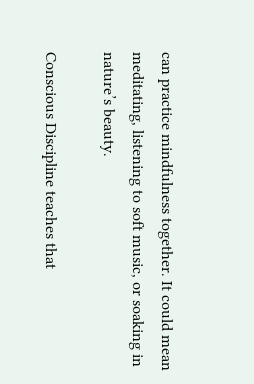can practice mindfulness together. It could mean meditating, listening to soft music, or soaking in nature’s beauty.

Conscious Discipline teaches that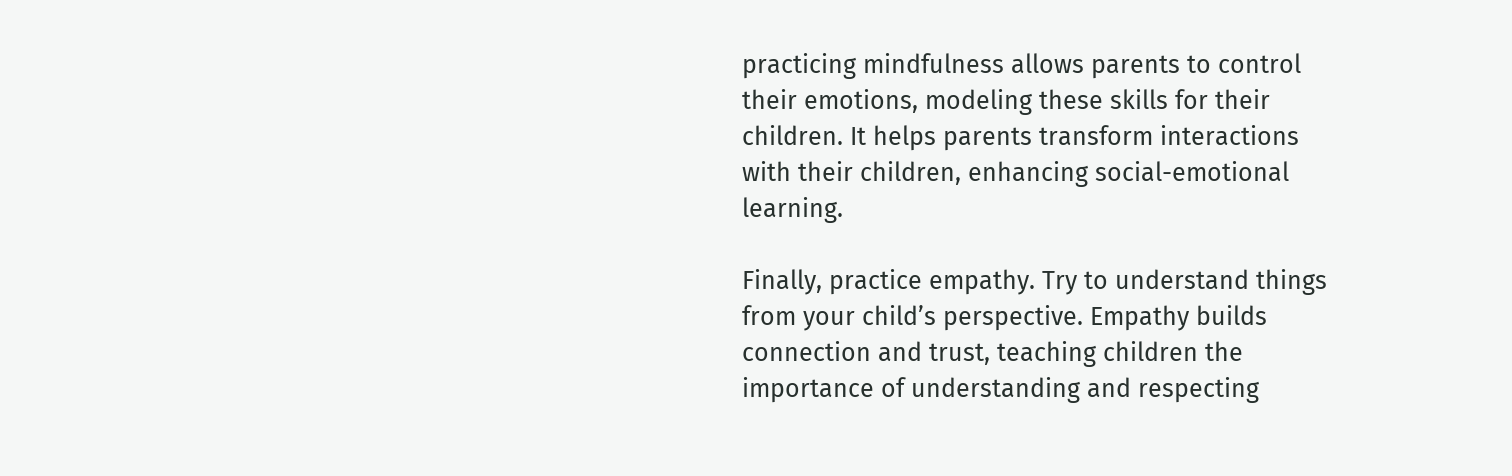practicing mindfulness allows parents to control their emotions, modeling these skills for their children. It helps parents transform interactions with their children, enhancing social-emotional learning.

Finally, practice empathy. Try to understand things from your child’s perspective. Empathy builds connection and trust, teaching children the importance of understanding and respecting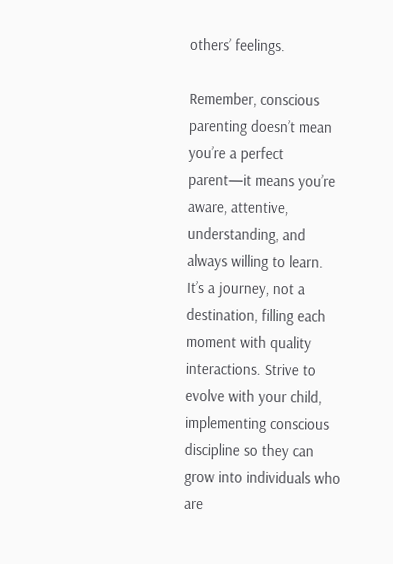others’ feelings.

Remember, conscious parenting doesn’t mean you’re a perfect parent—it means you’re aware, attentive, understanding, and always willing to learn. It’s a journey, not a destination, filling each moment with quality interactions. Strive to evolve with your child, implementing conscious discipline so they can grow into individuals who are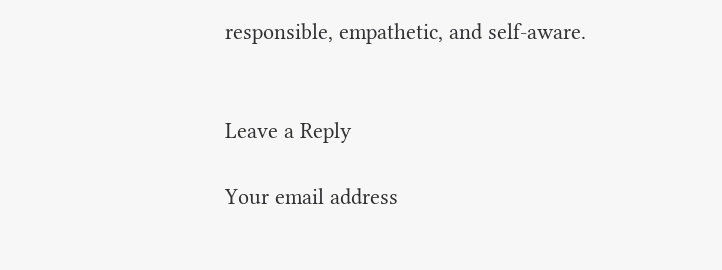responsible, empathetic, and self-aware.


Leave a Reply

Your email address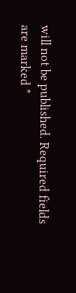will not be published. Required fields are marked *